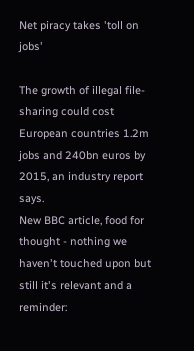Net piracy takes 'toll on jobs'

The growth of illegal file-sharing could cost European countries 1.2m jobs and 240bn euros by 2015, an industry report says.
New BBC article, food for thought - nothing we haven't touched upon but still it's relevant and a reminder: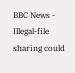BBC News - Illegal-file sharing could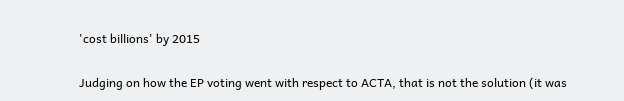'cost billions' by 2015

Judging on how the EP voting went with respect to ACTA, that is not the solution (it was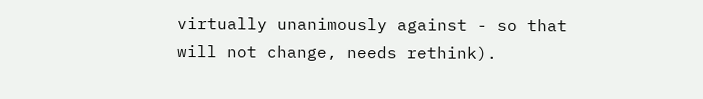virtually unanimously against - so that will not change, needs rethink).